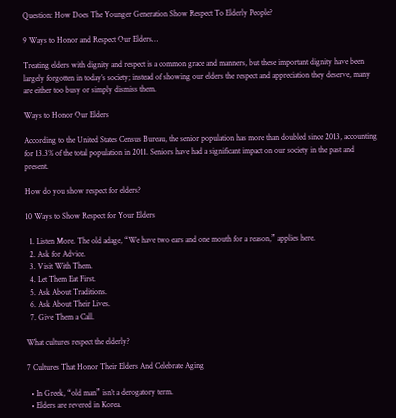Question: How Does The Younger Generation Show Respect To Elderly People?

9 Ways to Honor and Respect Our Elders…

Treating elders with dignity and respect is a common grace and manners, but these important dignity have been largely forgotten in today’s society; instead of showing our elders the respect and appreciation they deserve, many are either too busy or simply dismiss them.

Ways to Honor Our Elders

According to the United States Census Bureau, the senior population has more than doubled since 2013, accounting for 13.3% of the total population in 2011. Seniors have had a significant impact on our society in the past and present.

How do you show respect for elders?

10 Ways to Show Respect for Your Elders

  1. Listen More. The old adage, “We have two ears and one mouth for a reason,” applies here.
  2. Ask for Advice.
  3. Visit With Them.
  4. Let Them Eat First.
  5. Ask About Traditions.
  6. Ask About Their Lives.
  7. Give Them a Call.

What cultures respect the elderly?

7 Cultures That Honor Their Elders And Celebrate Aging

  • In Greek, “old man” isn’t a derogatory term.
  • Elders are revered in Korea.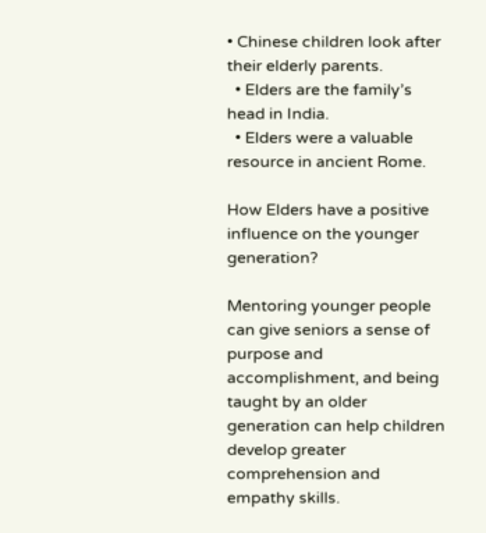• Chinese children look after their elderly parents.
  • Elders are the family’s head in India.
  • Elders were a valuable resource in ancient Rome.

How Elders have a positive influence on the younger generation?

Mentoring younger people can give seniors a sense of purpose and accomplishment, and being taught by an older generation can help children develop greater comprehension and empathy skills.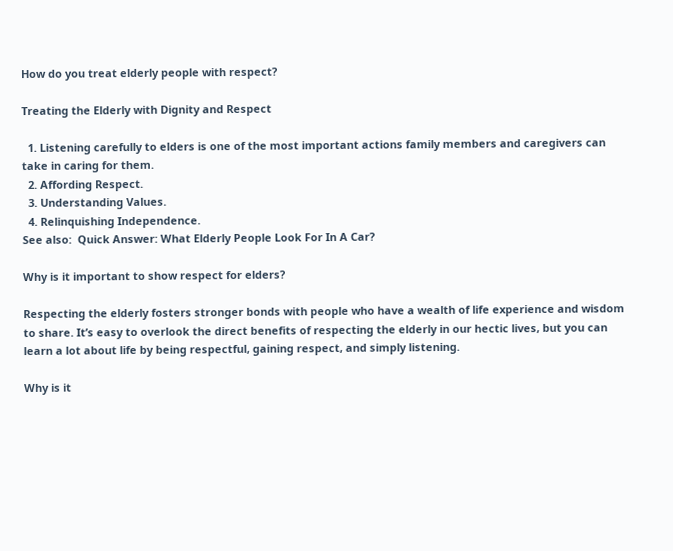How do you treat elderly people with respect?

Treating the Elderly with Dignity and Respect

  1. Listening carefully to elders is one of the most important actions family members and caregivers can take in caring for them.
  2. Affording Respect.
  3. Understanding Values.
  4. Relinquishing Independence.
See also:  Quick Answer: What Elderly People Look For In A Car?

Why is it important to show respect for elders?

Respecting the elderly fosters stronger bonds with people who have a wealth of life experience and wisdom to share. It’s easy to overlook the direct benefits of respecting the elderly in our hectic lives, but you can learn a lot about life by being respectful, gaining respect, and simply listening.

Why is it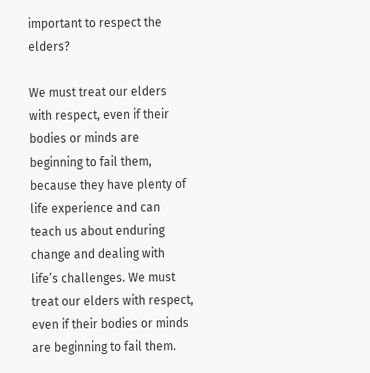important to respect the elders?

We must treat our elders with respect, even if their bodies or minds are beginning to fail them, because they have plenty of life experience and can teach us about enduring change and dealing with life’s challenges. We must treat our elders with respect, even if their bodies or minds are beginning to fail them.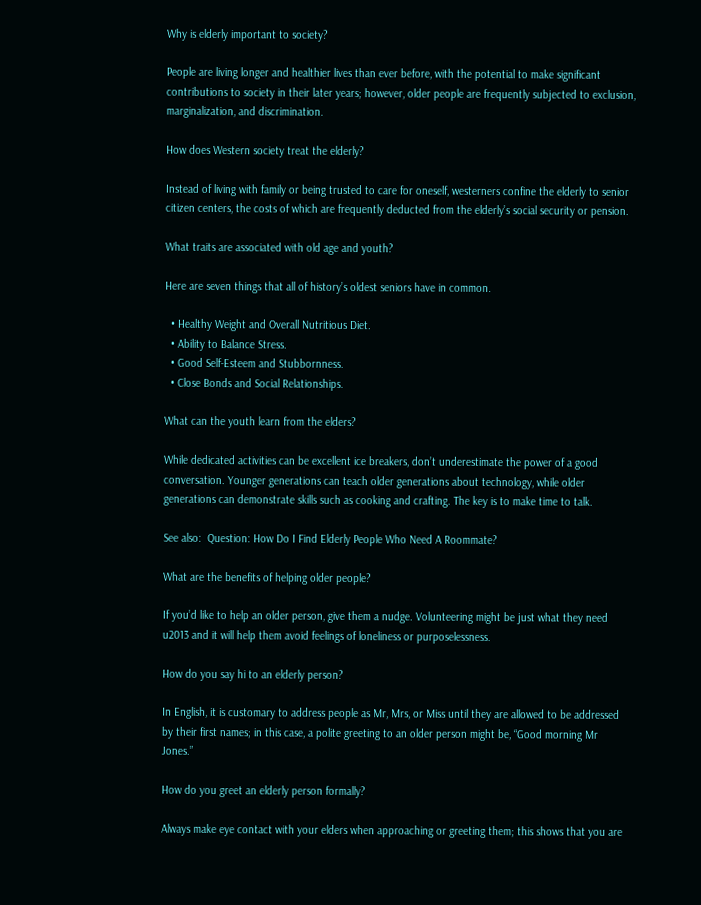Why is elderly important to society?

People are living longer and healthier lives than ever before, with the potential to make significant contributions to society in their later years; however, older people are frequently subjected to exclusion, marginalization, and discrimination.

How does Western society treat the elderly?

Instead of living with family or being trusted to care for oneself, westerners confine the elderly to senior citizen centers, the costs of which are frequently deducted from the elderly’s social security or pension.

What traits are associated with old age and youth?

Here are seven things that all of history’s oldest seniors have in common.

  • Healthy Weight and Overall Nutritious Diet.
  • Ability to Balance Stress.
  • Good Self-Esteem and Stubbornness.
  • Close Bonds and Social Relationships.

What can the youth learn from the elders?

While dedicated activities can be excellent ice breakers, don’t underestimate the power of a good conversation. Younger generations can teach older generations about technology, while older generations can demonstrate skills such as cooking and crafting. The key is to make time to talk.

See also:  Question: How Do I Find Elderly People Who Need A Roommate?

What are the benefits of helping older people?

If you’d like to help an older person, give them a nudge. Volunteering might be just what they need u2013 and it will help them avoid feelings of loneliness or purposelessness.

How do you say hi to an elderly person?

In English, it is customary to address people as Mr, Mrs, or Miss until they are allowed to be addressed by their first names; in this case, a polite greeting to an older person might be, “Good morning Mr Jones.”

How do you greet an elderly person formally?

Always make eye contact with your elders when approaching or greeting them; this shows that you are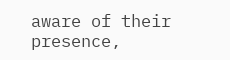aware of their presence,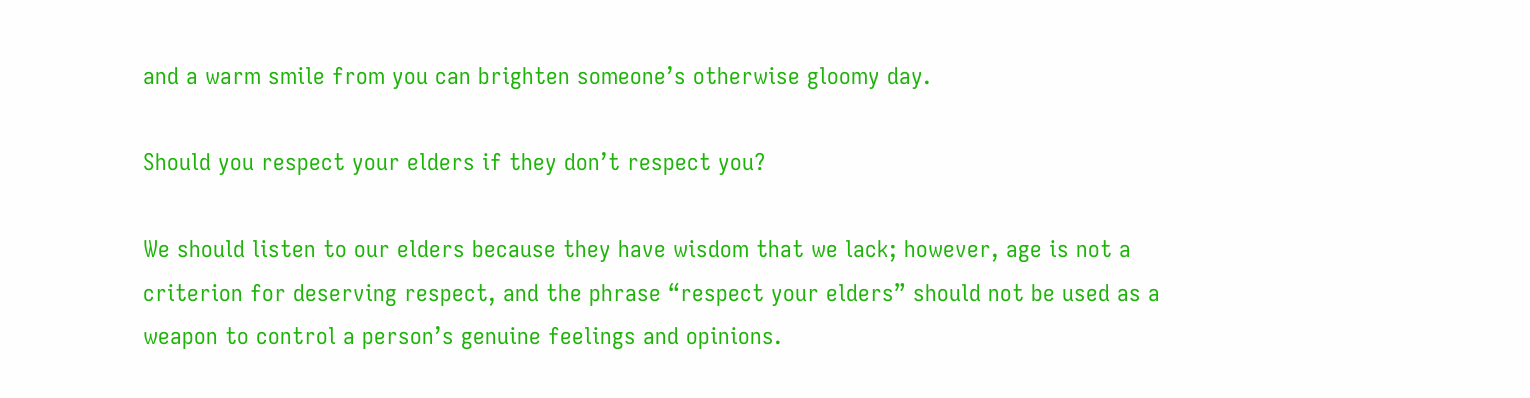and a warm smile from you can brighten someone’s otherwise gloomy day.

Should you respect your elders if they don’t respect you?

We should listen to our elders because they have wisdom that we lack; however, age is not a criterion for deserving respect, and the phrase “respect your elders” should not be used as a weapon to control a person’s genuine feelings and opinions.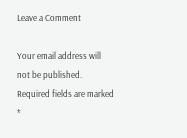Leave a Comment

Your email address will not be published. Required fields are marked *